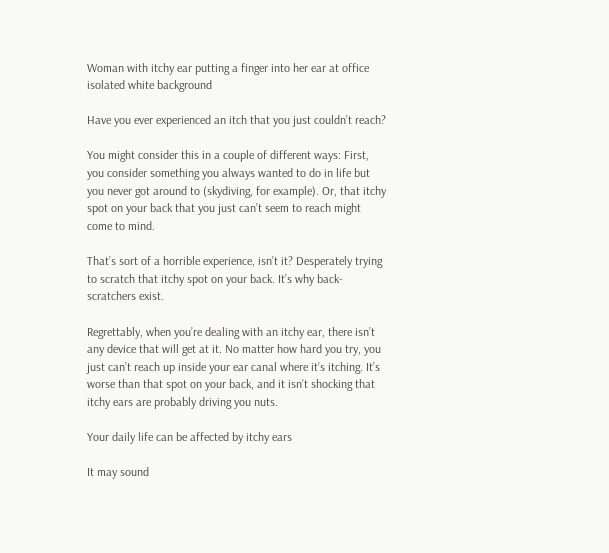Woman with itchy ear putting a finger into her ear at office isolated white background

Have you ever experienced an itch that you just couldn’t reach?

You might consider this in a couple of different ways: First, you consider something you always wanted to do in life but you never got around to (skydiving, for example). Or, that itchy spot on your back that you just can’t seem to reach might come to mind.

That’s sort of a horrible experience, isn’t it? Desperately trying to scratch that itchy spot on your back. It’s why back-scratchers exist.

Regrettably, when you’re dealing with an itchy ear, there isn’t any device that will get at it. No matter how hard you try, you just can’t reach up inside your ear canal where it’s itching. It’s worse than that spot on your back, and it isn’t shocking that itchy ears are probably driving you nuts.

Your daily life can be affected by itchy ears

It may sound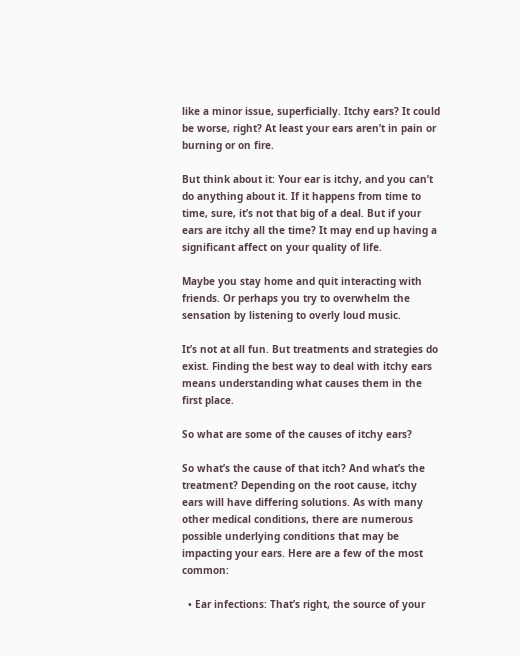like a minor issue, superficially. Itchy ears? It could be worse, right? At least your ears aren’t in pain or burning or on fire.

But think about it: Your ear is itchy, and you can’t do anything about it. If it happens from time to time, sure, it’s not that big of a deal. But if your ears are itchy all the time? It may end up having a significant affect on your quality of life.

Maybe you stay home and quit interacting with friends. Or perhaps you try to overwhelm the sensation by listening to overly loud music.

It’s not at all fun. But treatments and strategies do exist. Finding the best way to deal with itchy ears means understanding what causes them in the first place.

So what are some of the causes of itchy ears?

So what’s the cause of that itch? And what’s the treatment? Depending on the root cause, itchy ears will have differing solutions. As with many other medical conditions, there are numerous possible underlying conditions that may be impacting your ears. Here are a few of the most common:

  • Ear infections: That’s right, the source of your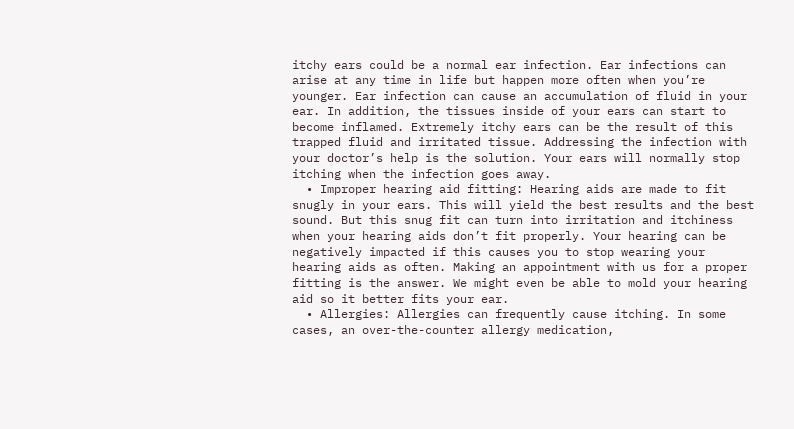itchy ears could be a normal ear infection. Ear infections can arise at any time in life but happen more often when you’re younger. Ear infection can cause an accumulation of fluid in your ear. In addition, the tissues inside of your ears can start to become inflamed. Extremely itchy ears can be the result of this trapped fluid and irritated tissue. Addressing the infection with your doctor’s help is the solution. Your ears will normally stop itching when the infection goes away.
  • Improper hearing aid fitting: Hearing aids are made to fit snugly in your ears. This will yield the best results and the best sound. But this snug fit can turn into irritation and itchiness when your hearing aids don’t fit properly. Your hearing can be negatively impacted if this causes you to stop wearing your hearing aids as often. Making an appointment with us for a proper fitting is the answer. We might even be able to mold your hearing aid so it better fits your ear.
  • Allergies: Allergies can frequently cause itching. In some cases, an over-the-counter allergy medication,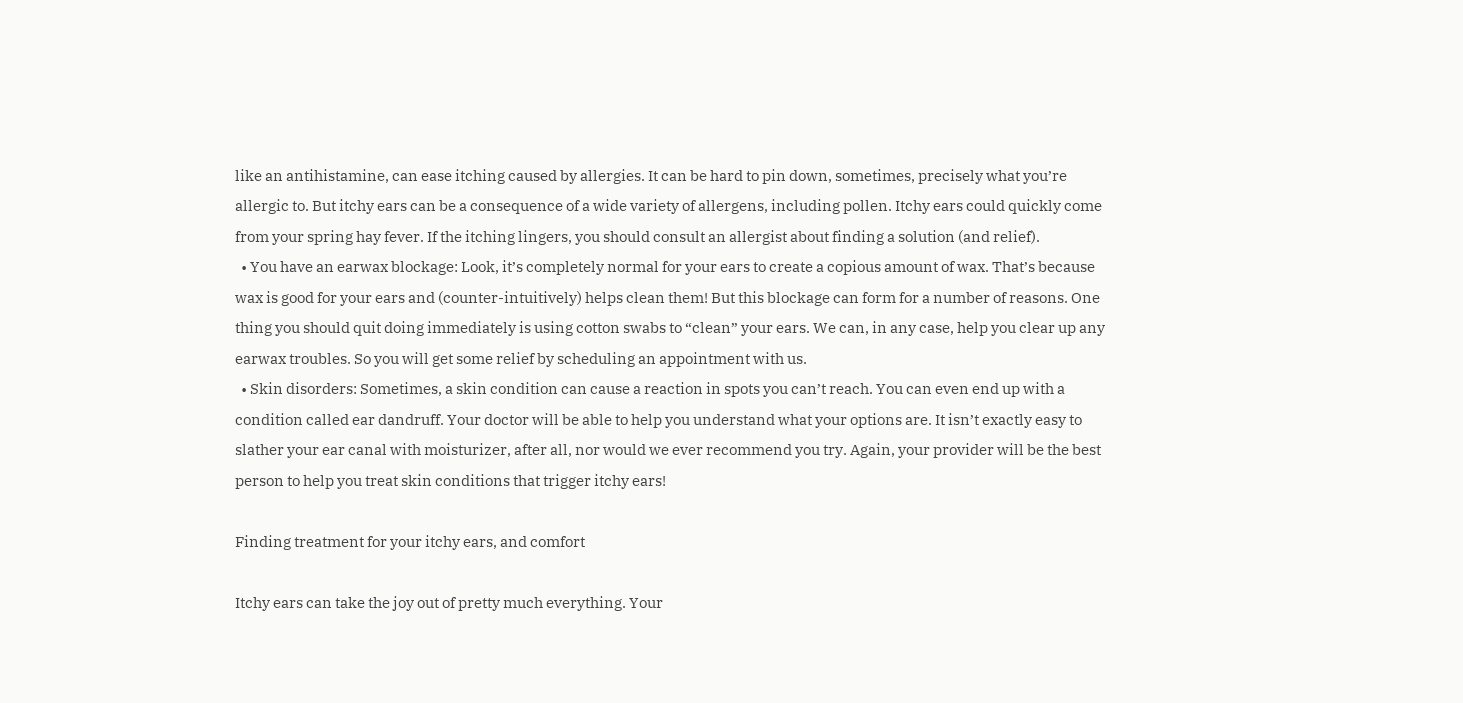like an antihistamine, can ease itching caused by allergies. It can be hard to pin down, sometimes, precisely what you’re allergic to. But itchy ears can be a consequence of a wide variety of allergens, including pollen. Itchy ears could quickly come from your spring hay fever. If the itching lingers, you should consult an allergist about finding a solution (and relief).
  • You have an earwax blockage: Look, it’s completely normal for your ears to create a copious amount of wax. That’s because wax is good for your ears and (counter-intuitively) helps clean them! But this blockage can form for a number of reasons. One thing you should quit doing immediately is using cotton swabs to “clean” your ears. We can, in any case, help you clear up any earwax troubles. So you will get some relief by scheduling an appointment with us.
  • Skin disorders: Sometimes, a skin condition can cause a reaction in spots you can’t reach. You can even end up with a condition called ear dandruff. Your doctor will be able to help you understand what your options are. It isn’t exactly easy to slather your ear canal with moisturizer, after all, nor would we ever recommend you try. Again, your provider will be the best person to help you treat skin conditions that trigger itchy ears!

Finding treatment for your itchy ears, and comfort

Itchy ears can take the joy out of pretty much everything. Your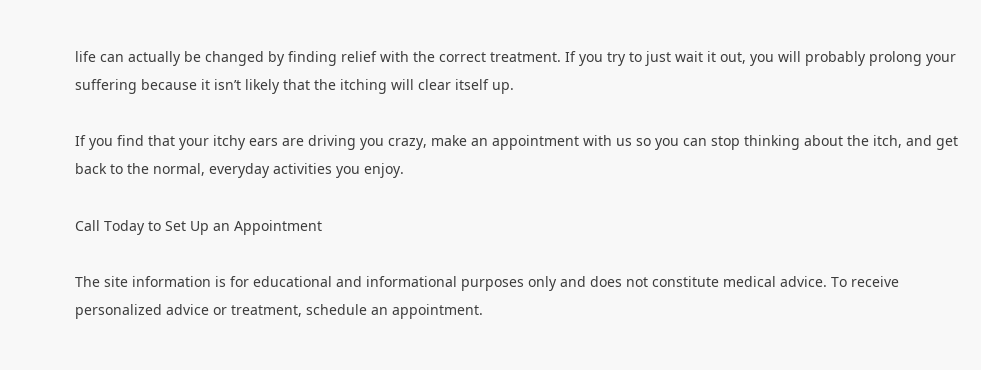life can actually be changed by finding relief with the correct treatment. If you try to just wait it out, you will probably prolong your suffering because it isn’t likely that the itching will clear itself up.

If you find that your itchy ears are driving you crazy, make an appointment with us so you can stop thinking about the itch, and get back to the normal, everyday activities you enjoy.

Call Today to Set Up an Appointment

The site information is for educational and informational purposes only and does not constitute medical advice. To receive personalized advice or treatment, schedule an appointment.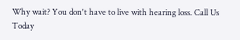Why wait? You don't have to live with hearing loss. Call Us Today